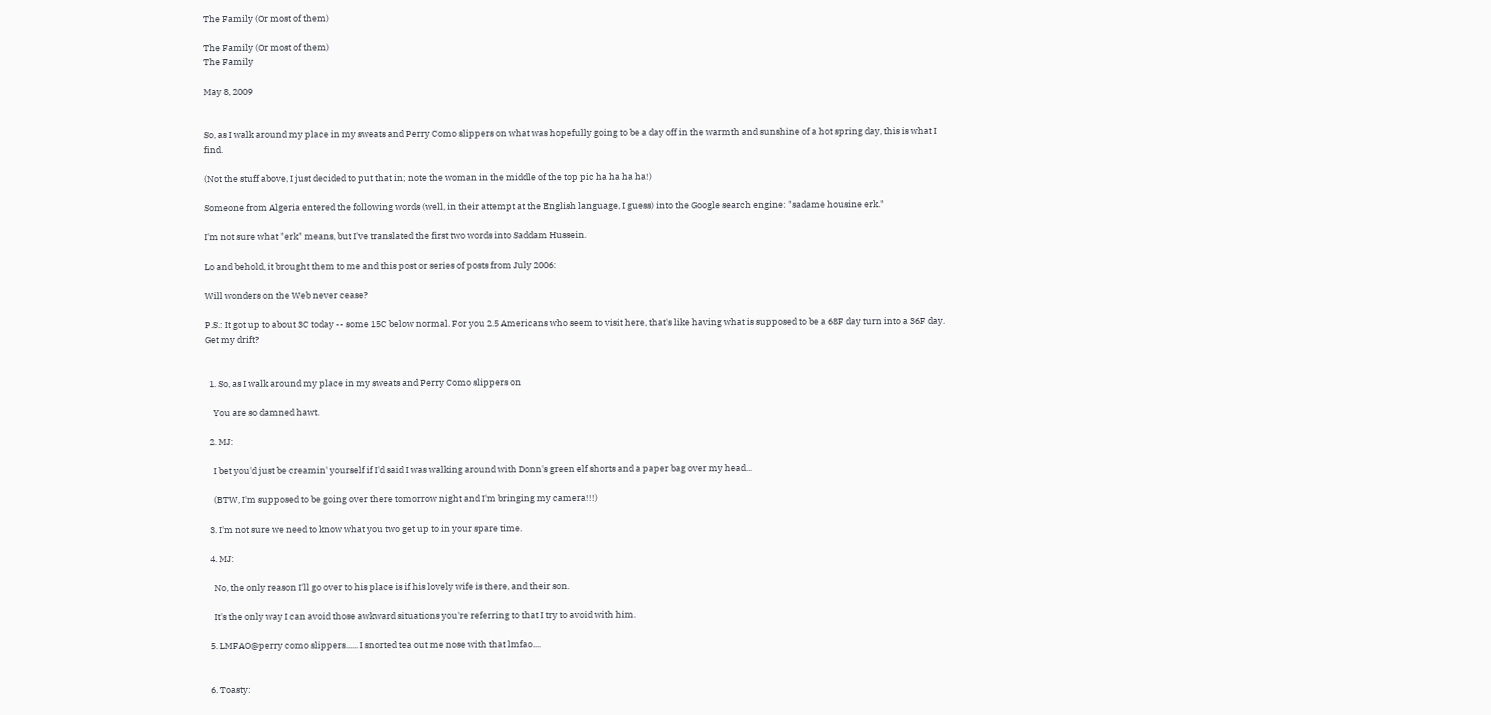The Family (Or most of them)

The Family (Or most of them)
The Family

May 8, 2009


So, as I walk around my place in my sweats and Perry Como slippers on what was hopefully going to be a day off in the warmth and sunshine of a hot spring day, this is what I find.

(Not the stuff above, I just decided to put that in; note the woman in the middle of the top pic ha ha ha ha!)

Someone from Algeria entered the following words (well, in their attempt at the English language, I guess) into the Google search engine: "sadame housine erk."

I'm not sure what "erk" means, but I've translated the first two words into Saddam Hussein.

Lo and behold, it brought them to me and this post or series of posts from July 2006:

Will wonders on the Web never cease?

P.S.: It got up to about 3C today -- some 15C below normal. For you 2.5 Americans who seem to visit here, that's like having what is supposed to be a 68F day turn into a 36F day. Get my drift?


  1. So, as I walk around my place in my sweats and Perry Como slippers on

    You are so damned hawt.

  2. MJ:

    I bet you'd just be creamin' yourself if I'd said I was walking around with Donn's green elf shorts and a paper bag over my head...

    (BTW, I'm supposed to be going over there tomorrow night and I'm bringing my camera!!!)

  3. I'm not sure we need to know what you two get up to in your spare time.

  4. MJ:

    No, the only reason I'll go over to his place is if his lovely wife is there, and their son.

    It's the only way I can avoid those awkward situations you're referring to that I try to avoid with him.

  5. LMFAO@perry como slippers...... I snorted tea out me nose with that lmfao....


  6. Toasty: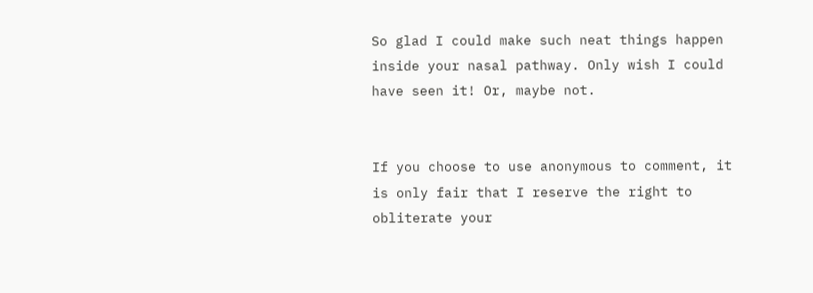So glad I could make such neat things happen inside your nasal pathway. Only wish I could have seen it! Or, maybe not.


If you choose to use anonymous to comment, it is only fair that I reserve the right to obliterate your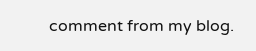comment from my blog.